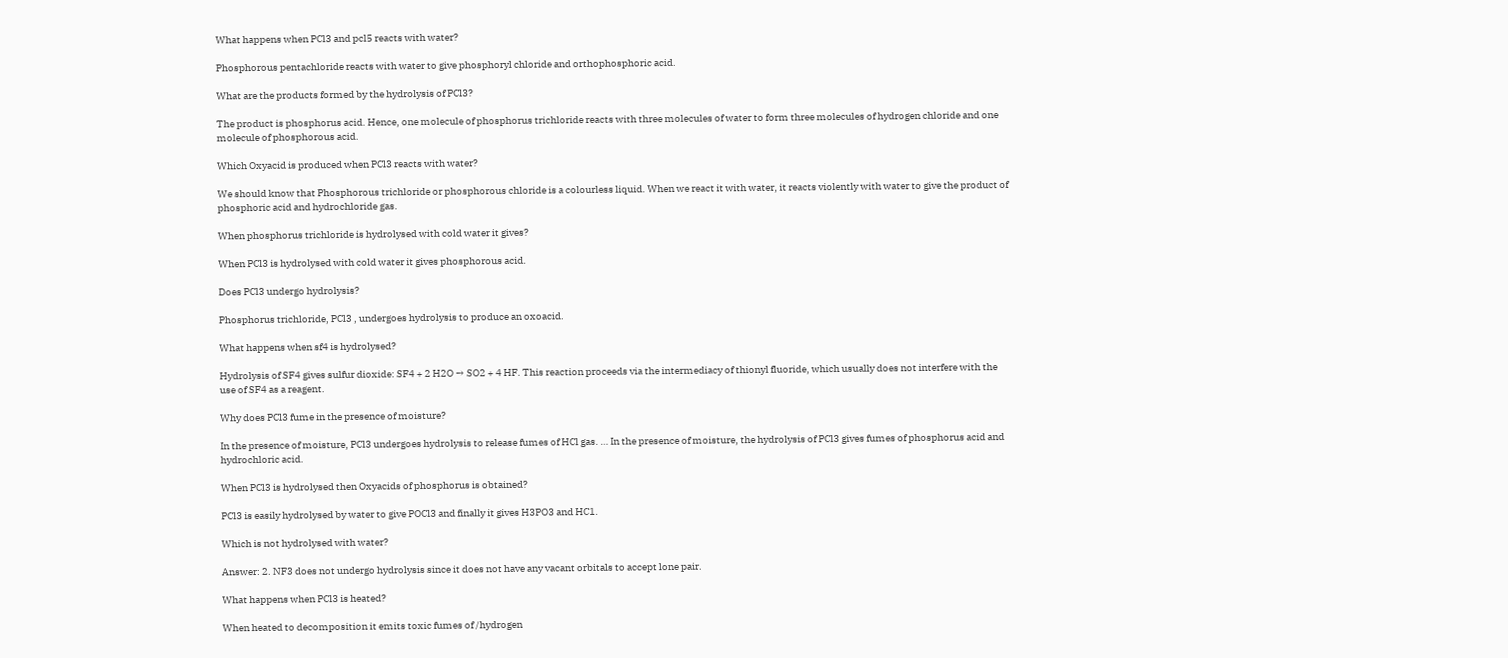What happens when PCl3 and pcl5 reacts with water?

Phosphorous pentachloride reacts with water to give phosphoryl chloride and orthophosphoric acid.

What are the products formed by the hydrolysis of PCl3?

The product is phosphorus acid. Hence, one molecule of phosphorus trichloride reacts with three molecules of water to form three molecules of hydrogen chloride and one molecule of phosphorous acid.

Which Oxyacid is produced when PCl3 reacts with water?

We should know that Phosphorous trichloride or phosphorous chloride is a colourless liquid. When we react it with water, it reacts violently with water to give the product of phosphoric acid and hydrochloride gas.

When phosphorus trichloride is hydrolysed with cold water it gives?

When PCl3 is hydrolysed with cold water it gives phosphorous acid.

Does PCl3 undergo hydrolysis?

Phosphorus trichloride, PCl3 , undergoes hydrolysis to produce an oxoacid.

What happens when sf4 is hydrolysed?

Hydrolysis of SF4 gives sulfur dioxide: SF4 + 2 H2O → SO2 + 4 HF. This reaction proceeds via the intermediacy of thionyl fluoride, which usually does not interfere with the use of SF4 as a reagent.

Why does PCl3 fume in the presence of moisture?

In the presence of moisture, PCl3 undergoes hydrolysis to release fumes of HCl gas. … In the presence of moisture, the hydrolysis of PCl3 gives fumes of phosphorus acid and hydrochloric acid.

When PCl3 is hydrolysed then Oxyacids of phosphorus is obtained?

PCl3 is easily hydrolysed by water to give POCl3 and finally it gives H3PO3 and HC1.

Which is not hydrolysed with water?

Answer: 2. NF3 does not undergo hydrolysis since it does not have any vacant orbitals to accept lone pair.

What happens when PCl3 is heated?

When heated to decomposition it emits toxic fumes of /hydrogen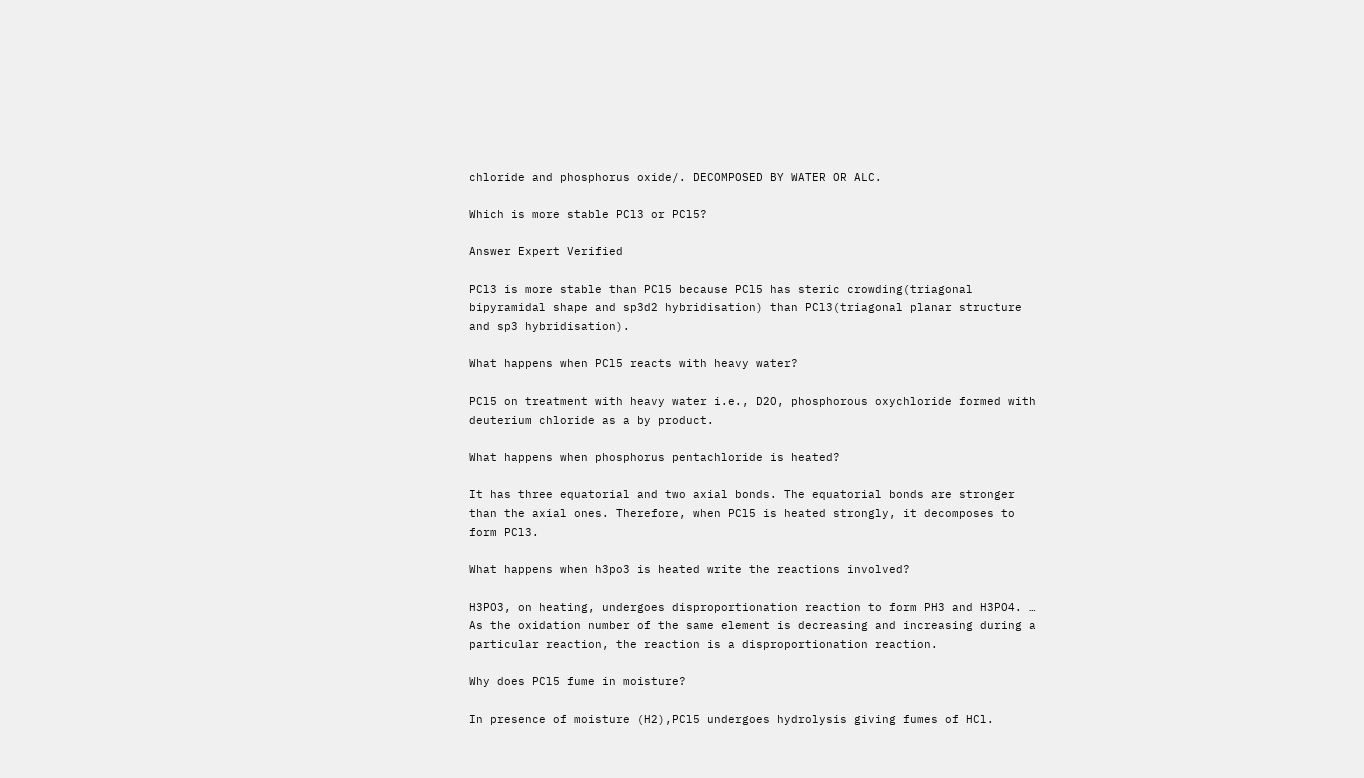chloride and phosphorus oxide/. DECOMPOSED BY WATER OR ALC.

Which is more stable PCl3 or PCl5?

Answer Expert Verified

PCl3 is more stable than PCl5 because PCl5 has steric crowding(triagonal bipyramidal shape and sp3d2 hybridisation) than PCl3(triagonal planar structure and sp3 hybridisation).

What happens when PCl5 reacts with heavy water?

PCl5 on treatment with heavy water i.e., D2O, phosphorous oxychloride formed with deuterium chloride as a by product.

What happens when phosphorus pentachloride is heated?

It has three equatorial and two axial bonds. The equatorial bonds are stronger than the axial ones. Therefore, when PCl5 is heated strongly, it decomposes to form PCl3.

What happens when h3po3 is heated write the reactions involved?

H3PO3, on heating, undergoes disproportionation reaction to form PH3 and H3PO4. … As the oxidation number of the same element is decreasing and increasing during a particular reaction, the reaction is a disproportionation reaction.

Why does PCl5 fume in moisture?

In presence of moisture (H2),PCl5 undergoes hydrolysis giving fumes of HCl.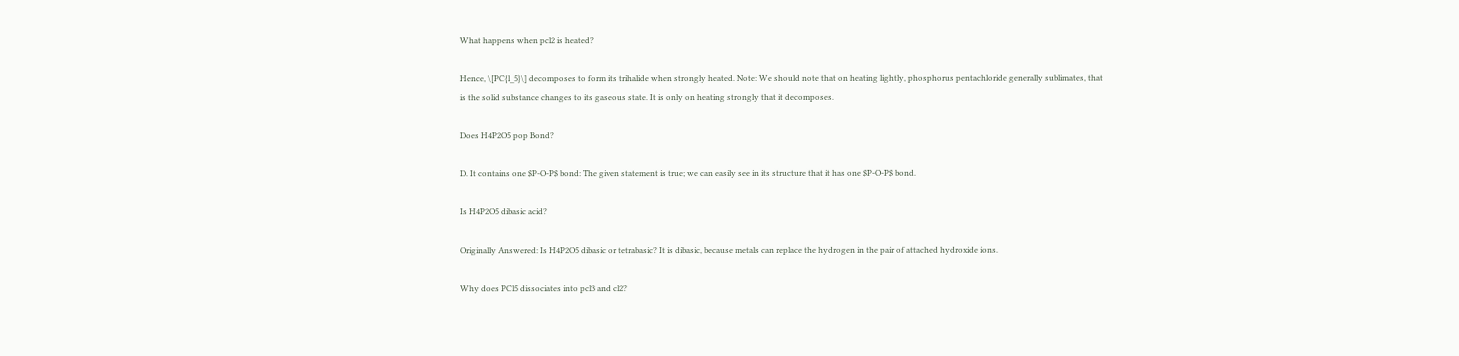What happens when pcl2 is heated?

Hence, \[PC{l_5}\] decomposes to form its trihalide when strongly heated. Note: We should note that on heating lightly, phosphorus pentachloride generally sublimates, that is the solid substance changes to its gaseous state. It is only on heating strongly that it decomposes.

Does H4P2O5 pop Bond?

D. It contains one $P-O-P$ bond: The given statement is true; we can easily see in its structure that it has one $P-O-P$ bond.

Is H4P2O5 dibasic acid?

Originally Answered: Is H4P2O5 dibasic or tetrabasic? It is dibasic, because metals can replace the hydrogen in the pair of attached hydroxide ions.

Why does PCl5 dissociates into pcl3 and cl2?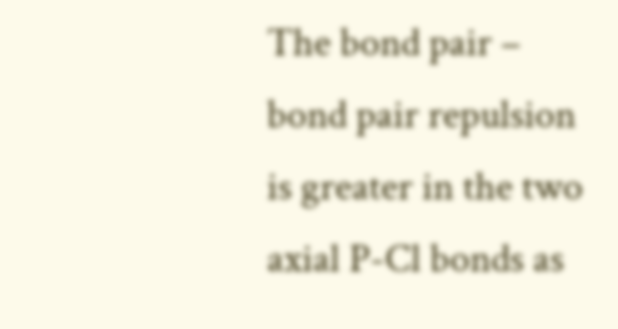The bond pair – bond pair repulsion is greater in the two axial P-Cl bonds as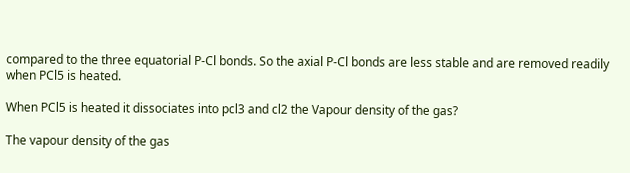compared to the three equatorial P-Cl bonds. So the axial P-Cl bonds are less stable and are removed readily when PCl5 is heated.

When PCl5 is heated it dissociates into pcl3 and cl2 the Vapour density of the gas?

The vapour density of the gas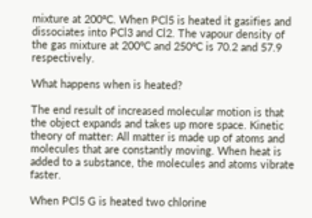mixture at 200ºC. When PCl5 is heated it gasifies and dissociates into PCl3 and Cl2. The vapour density of the gas mixture at 200ºC and 250ºC is 70.2 and 57.9 respectively.

What happens when is heated?

The end result of increased molecular motion is that the object expands and takes up more space. Kinetic theory of matter: All matter is made up of atoms and molecules that are constantly moving. When heat is added to a substance, the molecules and atoms vibrate faster.

When PCl5 G is heated two chlorine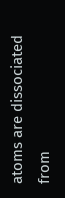atoms are dissociated from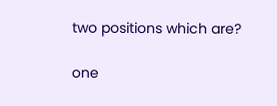two positions which are?

one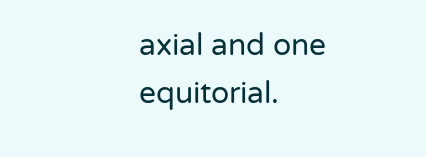axial and one equitorial.